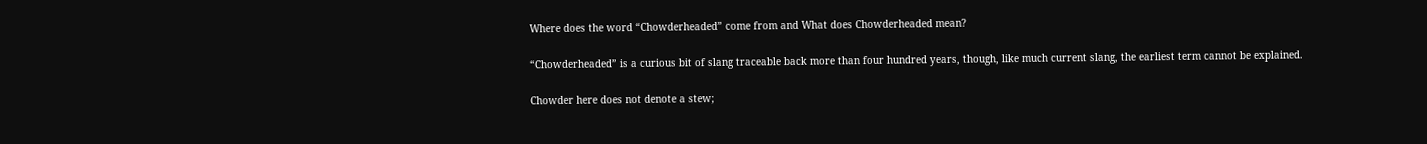Where does the word “Chowderheaded” come from and What does Chowderheaded mean?

“Chowderheaded” is a curious bit of slang traceable back more than four hundred years, though, like much current slang, the earliest term cannot be explained.

Chowder here does not denote a stew;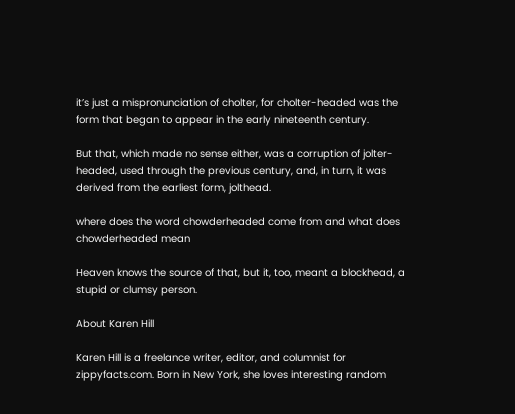it’s just a mispronunciation of cholter, for cholter-headed was the form that began to appear in the early nineteenth century.

But that, which made no sense either, was a corruption of jolter-headed, used through the previous century, and, in turn, it was derived from the earliest form, jolthead.

where does the word chowderheaded come from and what does chowderheaded mean

Heaven knows the source of that, but it, too, meant a blockhead, a stupid or clumsy person.

About Karen Hill

Karen Hill is a freelance writer, editor, and columnist for zippyfacts.com. Born in New York, she loves interesting random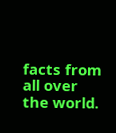facts from all over the world.